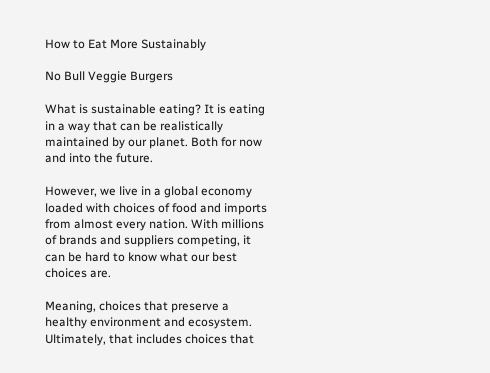How to Eat More Sustainably

No Bull Veggie Burgers

What is sustainable eating? It is eating in a way that can be realistically maintained by our planet. Both for now and into the future.

However, we live in a global economy loaded with choices of food and imports from almost every nation. With millions of brands and suppliers competing, it can be hard to know what our best choices are.

Meaning, choices that preserve a healthy environment and ecosystem. Ultimately, that includes choices that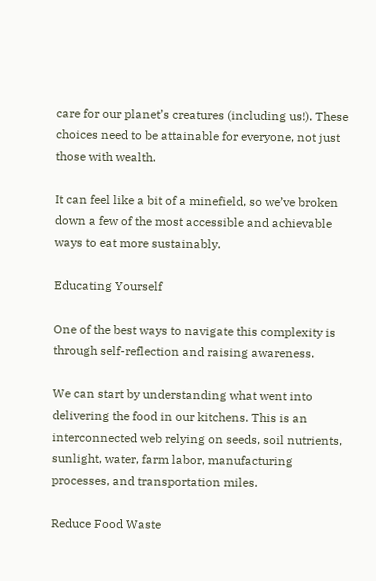care for our planet’s creatures (including us!). These choices need to be attainable for everyone, not just those with wealth.

It can feel like a bit of a minefield, so we’ve broken down a few of the most accessible and achievable ways to eat more sustainably.

Educating Yourself

One of the best ways to navigate this complexity is through self-reflection and raising awareness.

We can start by understanding what went into delivering the food in our kitchens. This is an interconnected web relying on seeds, soil nutrients, sunlight, water, farm labor, manufacturing processes, and transportation miles.

Reduce Food Waste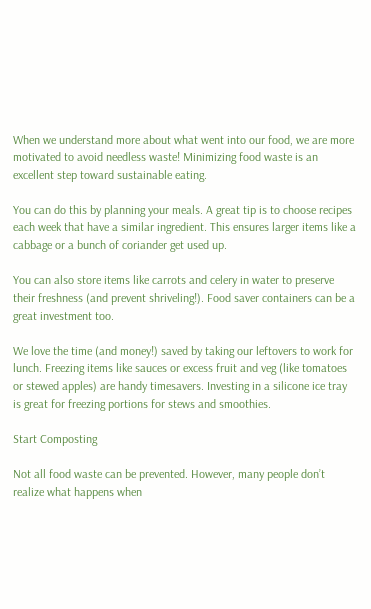When we understand more about what went into our food, we are more motivated to avoid needless waste! Minimizing food waste is an excellent step toward sustainable eating.

You can do this by planning your meals. A great tip is to choose recipes each week that have a similar ingredient. This ensures larger items like a cabbage or a bunch of coriander get used up.

You can also store items like carrots and celery in water to preserve their freshness (and prevent shriveling!). Food saver containers can be a great investment too.

We love the time (and money!) saved by taking our leftovers to work for lunch. Freezing items like sauces or excess fruit and veg (like tomatoes or stewed apples) are handy timesavers. Investing in a silicone ice tray is great for freezing portions for stews and smoothies.

Start Composting

Not all food waste can be prevented. However, many people don’t realize what happens when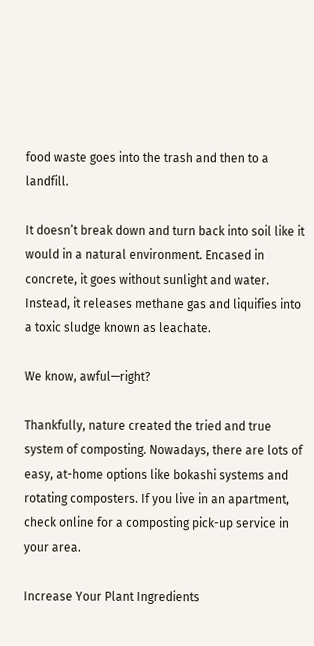food waste goes into the trash and then to a landfill.

It doesn’t break down and turn back into soil like it would in a natural environment. Encased in concrete, it goes without sunlight and water. Instead, it releases methane gas and liquifies into a toxic sludge known as leachate.

We know, awful—right?

Thankfully, nature created the tried and true system of composting. Nowadays, there are lots of easy, at-home options like bokashi systems and rotating composters. If you live in an apartment, check online for a composting pick-up service in your area.

Increase Your Plant Ingredients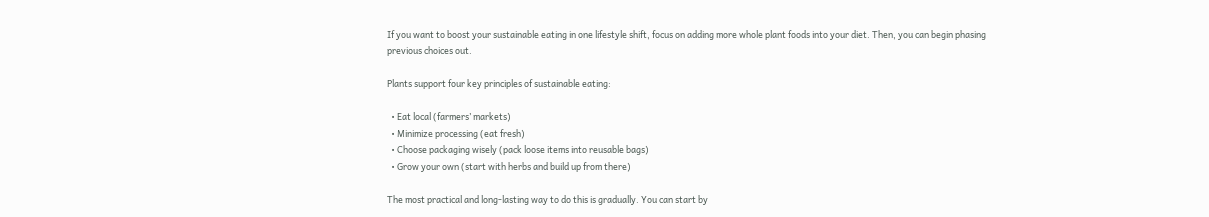If you want to boost your sustainable eating in one lifestyle shift, focus on adding more whole plant foods into your diet. Then, you can begin phasing previous choices out.

Plants support four key principles of sustainable eating:

  • Eat local (farmers’ markets)
  • Minimize processing (eat fresh)
  • Choose packaging wisely (pack loose items into reusable bags)
  • Grow your own (start with herbs and build up from there)

The most practical and long-lasting way to do this is gradually. You can start by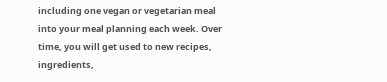including one vegan or vegetarian meal into your meal planning each week. Over time, you will get used to new recipes, ingredients,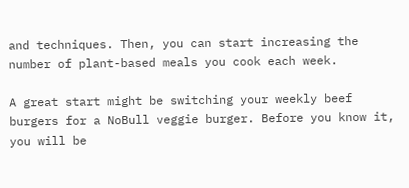and techniques. Then, you can start increasing the number of plant-based meals you cook each week.

A great start might be switching your weekly beef burgers for a NoBull veggie burger. Before you know it, you will be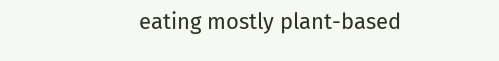eating mostly plant-based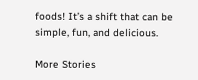foods! It’s a shift that can be simple, fun, and delicious.

More Stories